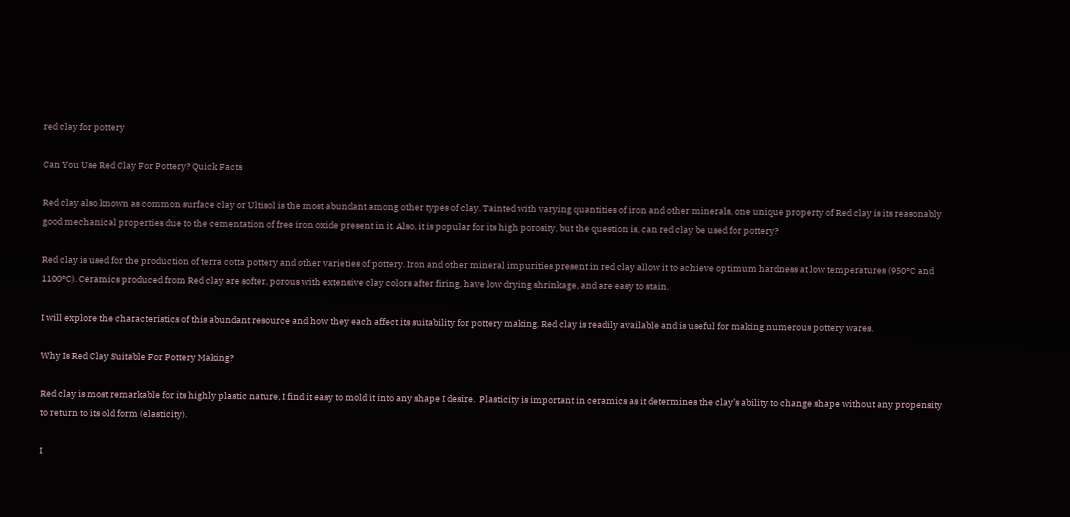red clay for pottery

Can You Use Red Clay For Pottery? Quick Facts

Red clay also known as common surface clay or Ultisol is the most abundant among other types of clay. Tainted with varying quantities of iron and other minerals, one unique property of Red clay is its reasonably good mechanical properties due to the cementation of free iron oxide present in it. Also, it is popular for its high porosity, but the question is, can red clay be used for pottery?

Red clay is used for the production of terra cotta pottery and other varieties of pottery. Iron and other mineral impurities present in red clay allow it to achieve optimum hardness at low temperatures (950°C and 1100°C). Ceramics produced from Red clay are softer, porous with extensive clay colors after firing, have low drying shrinkage, and are easy to stain.

I will explore the characteristics of this abundant resource and how they each affect its suitability for pottery making. Red clay is readily available and is useful for making numerous pottery wares.

Why Is Red Clay Suitable For Pottery Making?

Red clay is most remarkable for its highly plastic nature, I find it easy to mold it into any shape I desire.  Plasticity is important in ceramics as it determines the clay’s ability to change shape without any propensity to return to its old form (elasticity).

I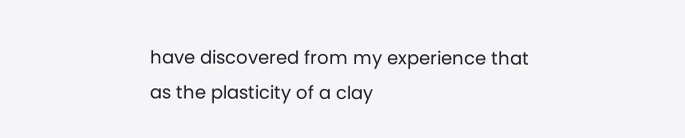have discovered from my experience that as the plasticity of a clay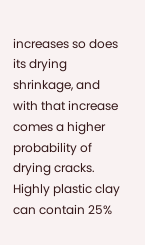increases so does its drying shrinkage, and with that increase comes a higher probability of drying cracks. Highly plastic clay can contain 25%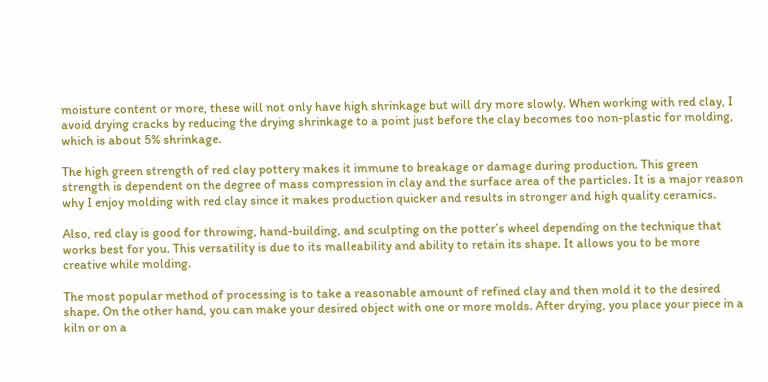moisture content or more, these will not only have high shrinkage but will dry more slowly. When working with red clay, I avoid drying cracks by reducing the drying shrinkage to a point just before the clay becomes too non-plastic for molding, which is about 5% shrinkage.

The high green strength of red clay pottery makes it immune to breakage or damage during production. This green strength is dependent on the degree of mass compression in clay and the surface area of the particles. It is a major reason why I enjoy molding with red clay since it makes production quicker and results in stronger and high quality ceramics.

Also, red clay is good for throwing, hand-building, and sculpting on the potter’s wheel depending on the technique that works best for you. This versatility is due to its malleability and ability to retain its shape. It allows you to be more creative while molding.

The most popular method of processing is to take a reasonable amount of refined clay and then mold it to the desired shape. On the other hand, you can make your desired object with one or more molds. After drying, you place your piece in a kiln or on a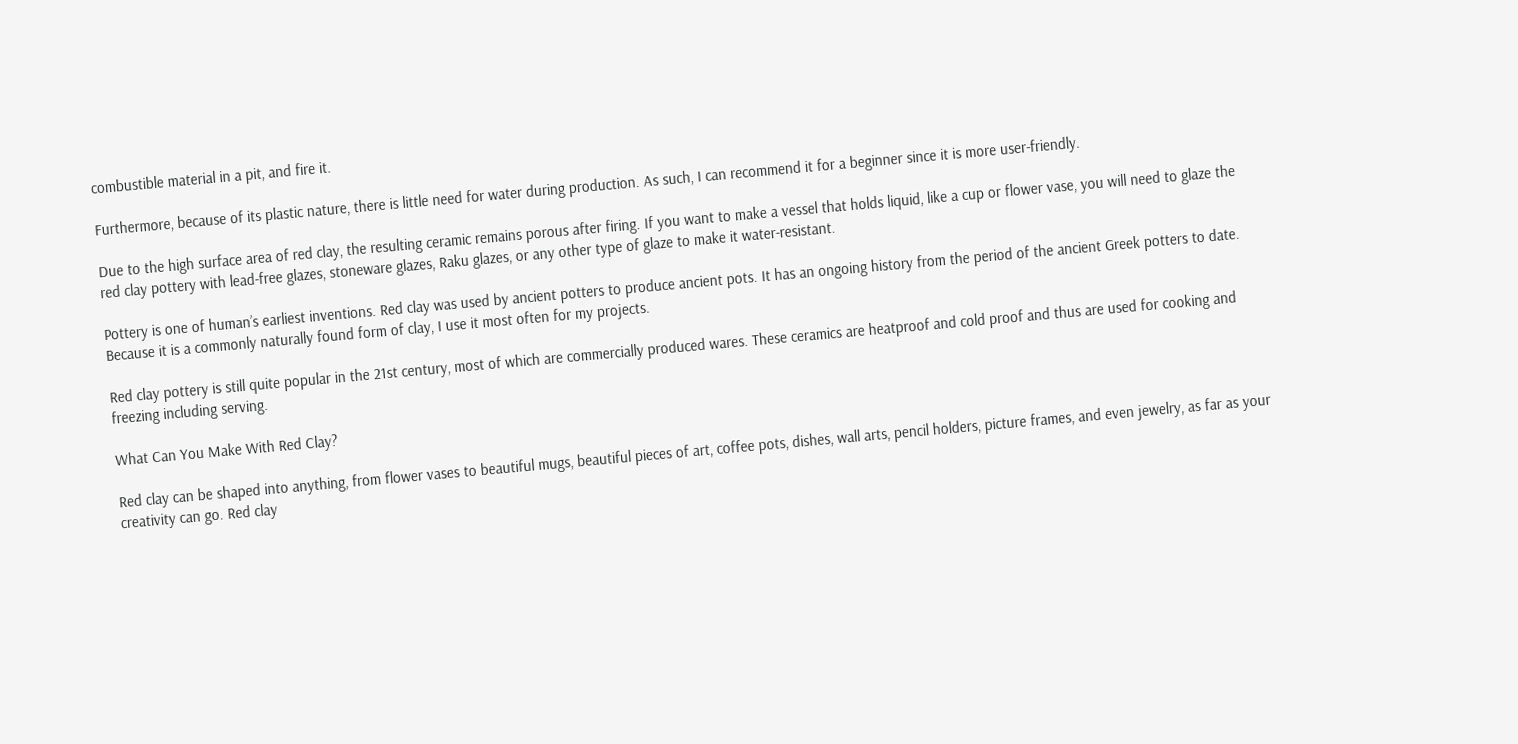combustible material in a pit, and fire it.

Furthermore, because of its plastic nature, there is little need for water during production. As such, I can recommend it for a beginner since it is more user-friendly.

Due to the high surface area of red clay, the resulting ceramic remains porous after firing. If you want to make a vessel that holds liquid, like a cup or flower vase, you will need to glaze the red clay pottery with lead-free glazes, stoneware glazes, Raku glazes, or any other type of glaze to make it water-resistant.

Pottery is one of human’s earliest inventions. Red clay was used by ancient potters to produce ancient pots. It has an ongoing history from the period of the ancient Greek potters to date. Because it is a commonly naturally found form of clay, I use it most often for my projects.

Red clay pottery is still quite popular in the 21st century, most of which are commercially produced wares. These ceramics are heatproof and cold proof and thus are used for cooking and freezing including serving.

What Can You Make With Red Clay?

Red clay can be shaped into anything, from flower vases to beautiful mugs, beautiful pieces of art, coffee pots, dishes, wall arts, pencil holders, picture frames, and even jewelry, as far as your creativity can go. Red clay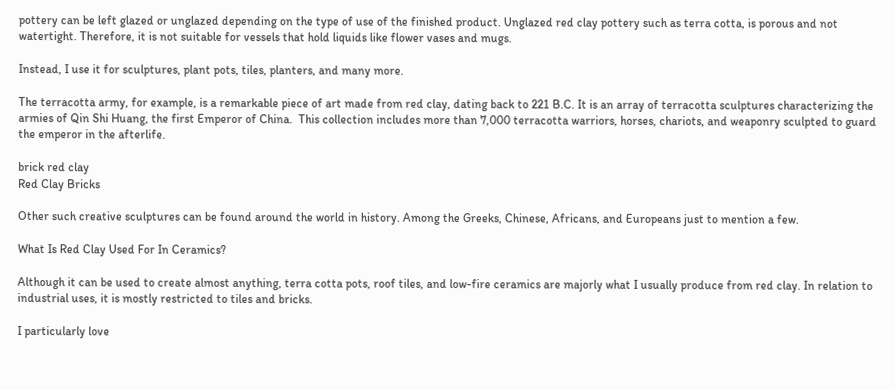pottery can be left glazed or unglazed depending on the type of use of the finished product. Unglazed red clay pottery such as terra cotta, is porous and not watertight. Therefore, it is not suitable for vessels that hold liquids like flower vases and mugs.

Instead, I use it for sculptures, plant pots, tiles, planters, and many more.

The terracotta army, for example, is a remarkable piece of art made from red clay, dating back to 221 B.C. It is an array of terracotta sculptures characterizing the armies of Qin Shi Huang, the first Emperor of China.  This collection includes more than 7,000 terracotta warriors, horses, chariots, and weaponry sculpted to guard the emperor in the afterlife.

brick red clay
Red Clay Bricks

Other such creative sculptures can be found around the world in history. Among the Greeks, Chinese, Africans, and Europeans just to mention a few.

What Is Red Clay Used For In Ceramics?

Although it can be used to create almost anything, terra cotta pots, roof tiles, and low-fire ceramics are majorly what I usually produce from red clay. In relation to industrial uses, it is mostly restricted to tiles and bricks.

I particularly love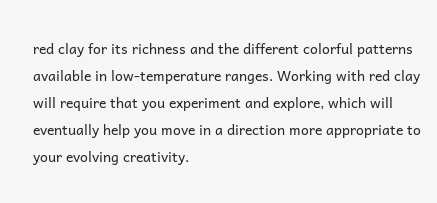red clay for its richness and the different colorful patterns available in low-temperature ranges. Working with red clay will require that you experiment and explore, which will eventually help you move in a direction more appropriate to your evolving creativity.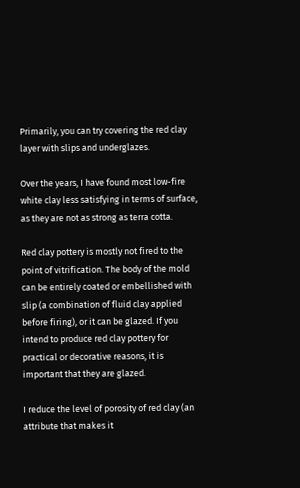Primarily, you can try covering the red clay layer with slips and underglazes.

Over the years, I have found most low-fire white clay less satisfying in terms of surface, as they are not as strong as terra cotta.

Red clay pottery is mostly not fired to the point of vitrification. The body of the mold can be entirely coated or embellished with slip (a combination of fluid clay applied before firing), or it can be glazed. If you intend to produce red clay pottery for practical or decorative reasons, it is important that they are glazed.

I reduce the level of porosity of red clay (an attribute that makes it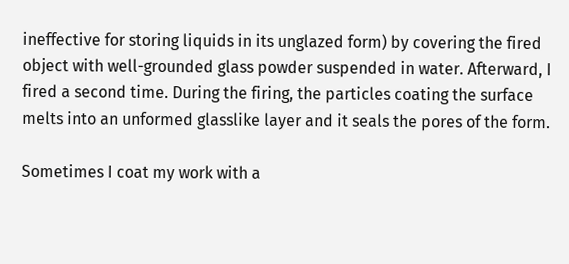ineffective for storing liquids in its unglazed form) by covering the fired object with well-grounded glass powder suspended in water. Afterward, I fired a second time. During the firing, the particles coating the surface melts into an unformed glasslike layer and it seals the pores of the form.

Sometimes I coat my work with a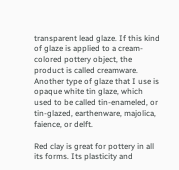transparent lead glaze. If this kind of glaze is applied to a cream-colored pottery object, the product is called creamware. Another type of glaze that I use is opaque white tin glaze, which used to be called tin-enameled, or tin-glazed, earthenware, majolica, faience, or delft.

Red clay is great for pottery in all its forms. Its plasticity and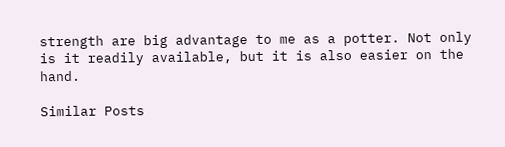strength are big advantage to me as a potter. Not only is it readily available, but it is also easier on the hand.

Similar Posts